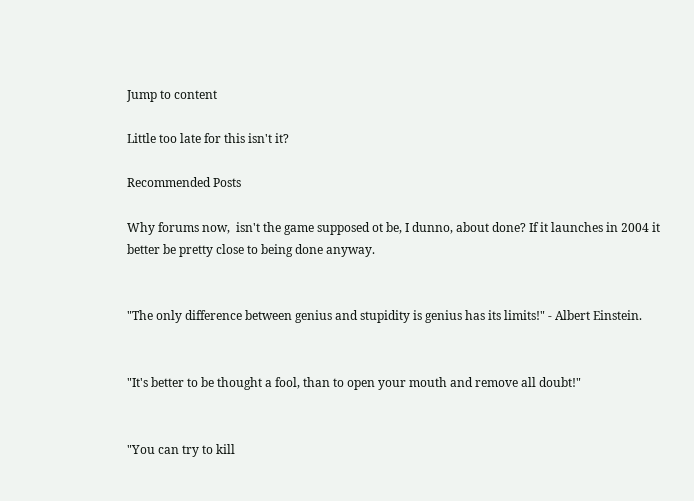Jump to content

Little too late for this isn't it?

Recommended Posts

Why forums now,  isn't the game supposed ot be, I dunno, about done? If it launches in 2004 it better be pretty close to being done anyway.


"The only difference between genius and stupidity is genius has its limits!" - Albert Einstein.


"It's better to be thought a fool, than to open your mouth and remove all doubt!"


"You can try to kill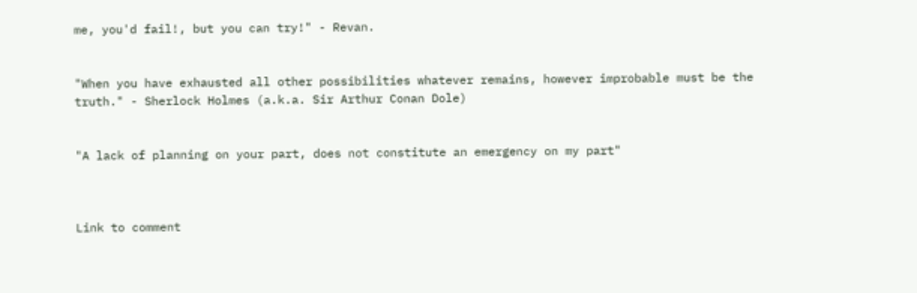me, you'd fail!, but you can try!" - Revan.


"When you have exhausted all other possibilities whatever remains, however improbable must be the truth." - Sherlock Holmes (a.k.a. Sir Arthur Conan Dole)


"A lack of planning on your part, does not constitute an emergency on my part"



Link to comment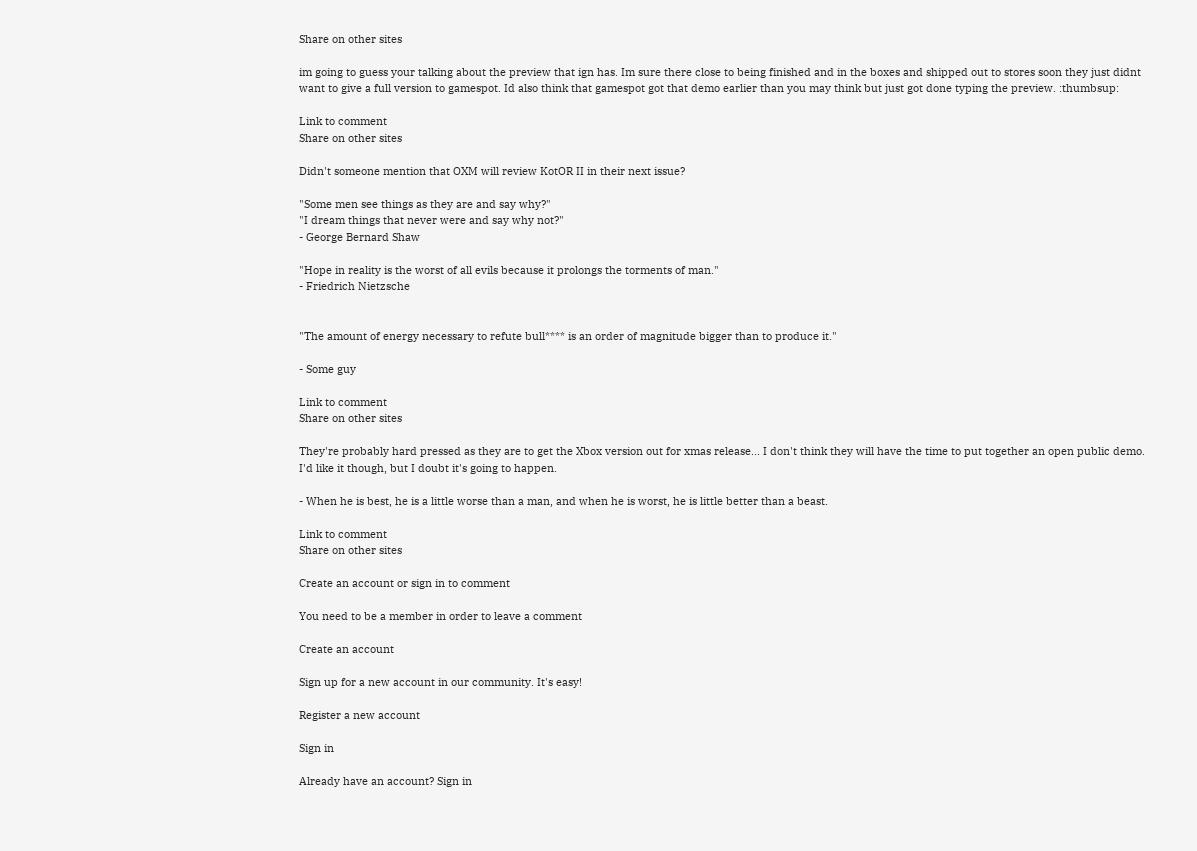Share on other sites

im going to guess your talking about the preview that ign has. Im sure there close to being finished and in the boxes and shipped out to stores soon they just didnt want to give a full version to gamespot. Id also think that gamespot got that demo earlier than you may think but just got done typing the preview. :thumbsup:

Link to comment
Share on other sites

Didn't someone mention that OXM will review KotOR II in their next issue?

"Some men see things as they are and say why?"
"I dream things that never were and say why not?"
- George Bernard Shaw

"Hope in reality is the worst of all evils because it prolongs the torments of man."
- Friedrich Nietzsche


"The amount of energy necessary to refute bull**** is an order of magnitude bigger than to produce it."

- Some guy

Link to comment
Share on other sites

They're probably hard pressed as they are to get the Xbox version out for xmas release... I don't think they will have the time to put together an open public demo. I'd like it though, but I doubt it's going to happen.

- When he is best, he is a little worse than a man, and when he is worst, he is little better than a beast.

Link to comment
Share on other sites

Create an account or sign in to comment

You need to be a member in order to leave a comment

Create an account

Sign up for a new account in our community. It's easy!

Register a new account

Sign in

Already have an account? Sign in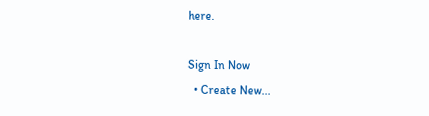here.

Sign In Now
  • Create New...